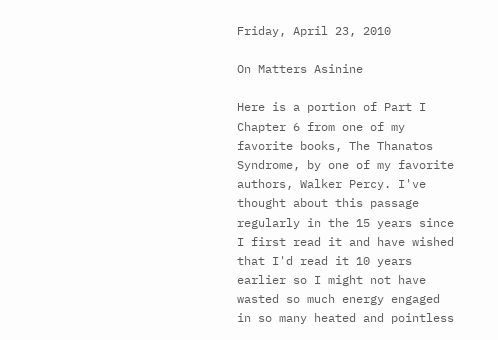Friday, April 23, 2010

On Matters Asinine

Here is a portion of Part I Chapter 6 from one of my favorite books, The Thanatos Syndrome, by one of my favorite authors, Walker Percy. I've thought about this passage regularly in the 15 years since I first read it and have wished that I'd read it 10 years earlier so I might not have wasted so much energy engaged in so many heated and pointless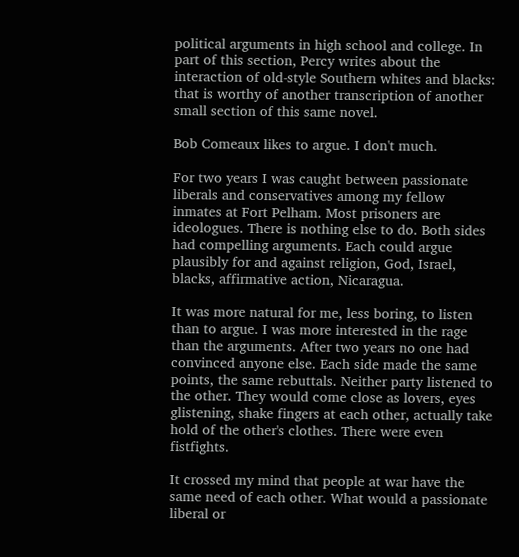political arguments in high school and college. In part of this section, Percy writes about the interaction of old-style Southern whites and blacks: that is worthy of another transcription of another small section of this same novel.

Bob Comeaux likes to argue. I don't much.

For two years I was caught between passionate liberals and conservatives among my fellow inmates at Fort Pelham. Most prisoners are ideologues. There is nothing else to do. Both sides had compelling arguments. Each could argue plausibly for and against religion, God, Israel, blacks, affirmative action, Nicaragua.

It was more natural for me, less boring, to listen than to argue. I was more interested in the rage than the arguments. After two years no one had convinced anyone else. Each side made the same points, the same rebuttals. Neither party listened to the other. They would come close as lovers, eyes glistening, shake fingers at each other, actually take hold of the other's clothes. There were even fistfights.

It crossed my mind that people at war have the same need of each other. What would a passionate liberal or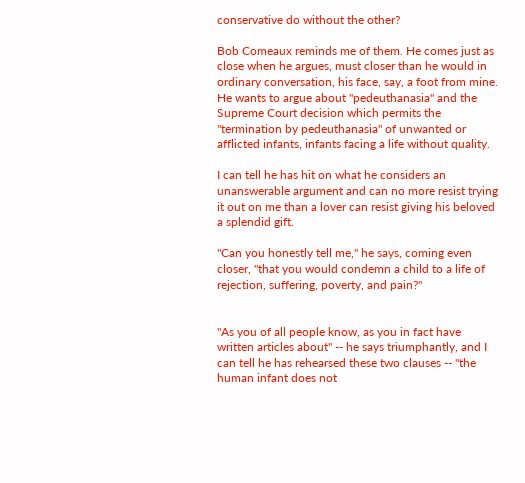conservative do without the other?

Bob Comeaux reminds me of them. He comes just as close when he argues, must closer than he would in ordinary conversation, his face, say, a foot from mine. He wants to argue about "pedeuthanasia" and the Supreme Court decision which permits the "termination by pedeuthanasia" of unwanted or afflicted infants, infants facing a life without quality.

I can tell he has hit on what he considers an unanswerable argument and can no more resist trying it out on me than a lover can resist giving his beloved a splendid gift.

"Can you honestly tell me," he says, coming even closer, "that you would condemn a child to a life of rejection, suffering, poverty, and pain?"


"As you of all people know, as you in fact have written articles about" -- he says triumphantly, and I can tell he has rehearsed these two clauses -- "the human infant does not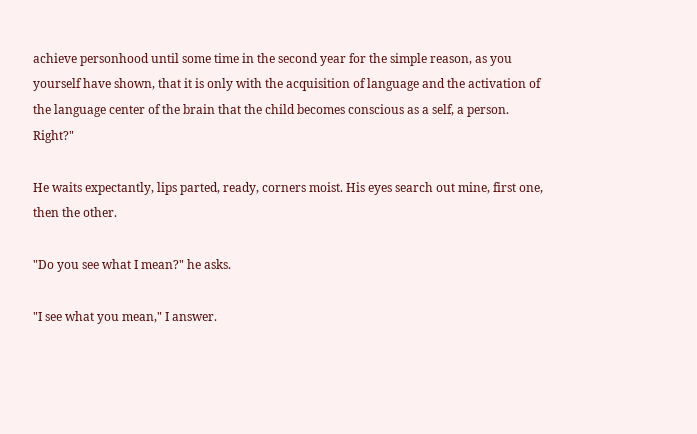achieve personhood until some time in the second year for the simple reason, as you yourself have shown, that it is only with the acquisition of language and the activation of the language center of the brain that the child becomes conscious as a self, a person. Right?"

He waits expectantly, lips parted, ready, corners moist. His eyes search out mine, first one, then the other.

"Do you see what I mean?" he asks.

"I see what you mean," I answer.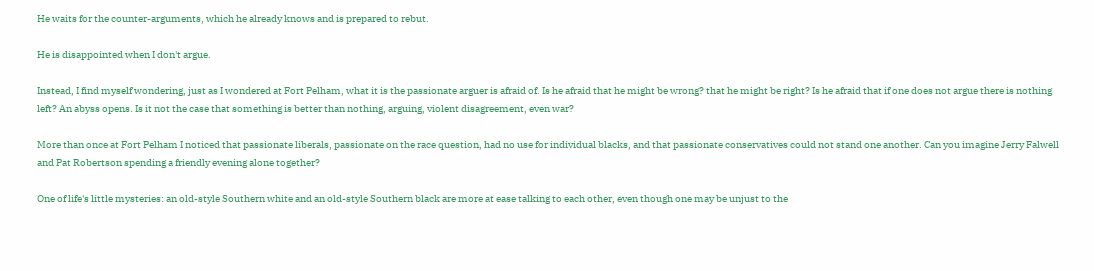He waits for the counter-arguments, which he already knows and is prepared to rebut.

He is disappointed when I don't argue.

Instead, I find myself wondering, just as I wondered at Fort Pelham, what it is the passionate arguer is afraid of. Is he afraid that he might be wrong? that he might be right? Is he afraid that if one does not argue there is nothing left? An abyss opens. Is it not the case that something is better than nothing, arguing, violent disagreement, even war?

More than once at Fort Pelham I noticed that passionate liberals, passionate on the race question, had no use for individual blacks, and that passionate conservatives could not stand one another. Can you imagine Jerry Falwell and Pat Robertson spending a friendly evening alone together?

One of life's little mysteries: an old-style Southern white and an old-style Southern black are more at ease talking to each other, even though one may be unjust to the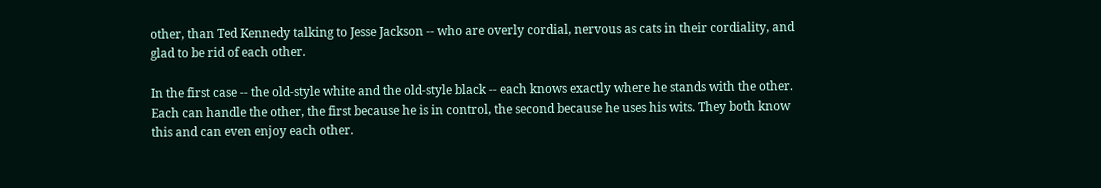other, than Ted Kennedy talking to Jesse Jackson -- who are overly cordial, nervous as cats in their cordiality, and glad to be rid of each other.

In the first case -- the old-style white and the old-style black -- each knows exactly where he stands with the other. Each can handle the other, the first because he is in control, the second because he uses his wits. They both know this and can even enjoy each other.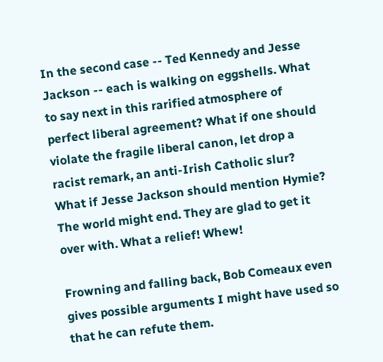In the second case -- Ted Kennedy and Jesse Jackson -- each is walking on eggshells. What to say next in this rarified atmosphere of perfect liberal agreement? What if one should violate the fragile liberal canon, let drop a racist remark, an anti-Irish Catholic slur? What if Jesse Jackson should mention Hymie? The world might end. They are glad to get it over with. What a relief! Whew!

Frowning and falling back, Bob Comeaux even gives possible arguments I might have used so that he can refute them.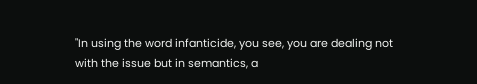"In using the word infanticide, you see, you are dealing not with the issue but in semantics, a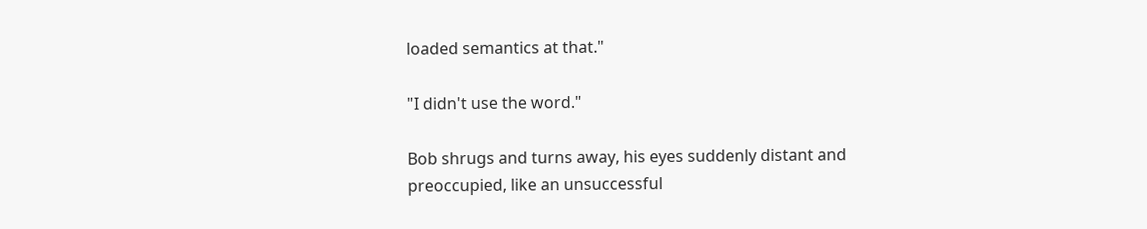loaded semantics at that."

"I didn't use the word."

Bob shrugs and turns away, his eyes suddenly distant and preoccupied, like an unsuccessful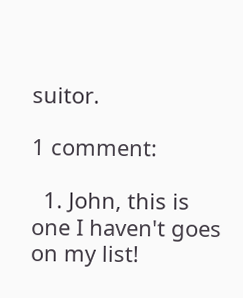suitor.

1 comment:

  1. John, this is one I haven't goes on my list!